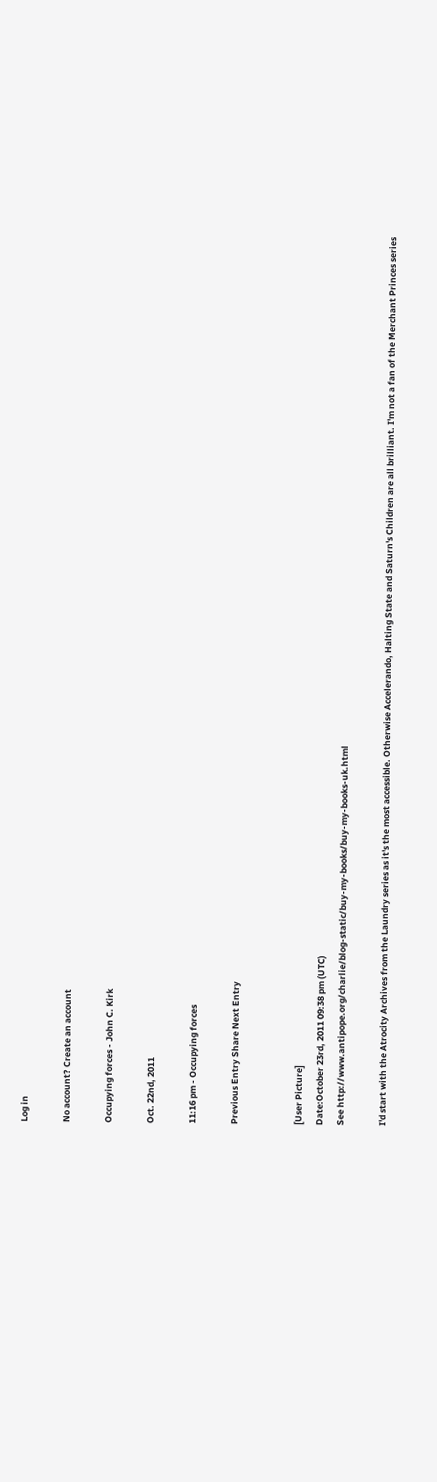Log in

No account? Create an account

Occupying forces - John C. Kirk

Oct. 22nd, 2011

11:16 pm - Occupying forces

Previous Entry Share Next Entry


[User Picture]
Date:October 23rd, 2011 09:38 pm (UTC)
See http://www.antipope.org/charlie/blog-static/buy-my-books/buy-my-books-uk.html

I'd start with the Atrocity Archives from the Laundry series as it's the most accessible. Otherwise Accelerando, Halting State and Saturn's Children are all brilliant. I'm not a fan of the Merchant Princes series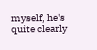myself, he's quite clearly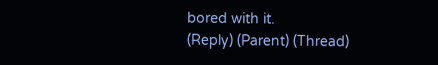bored with it.
(Reply) (Parent) (Thread)